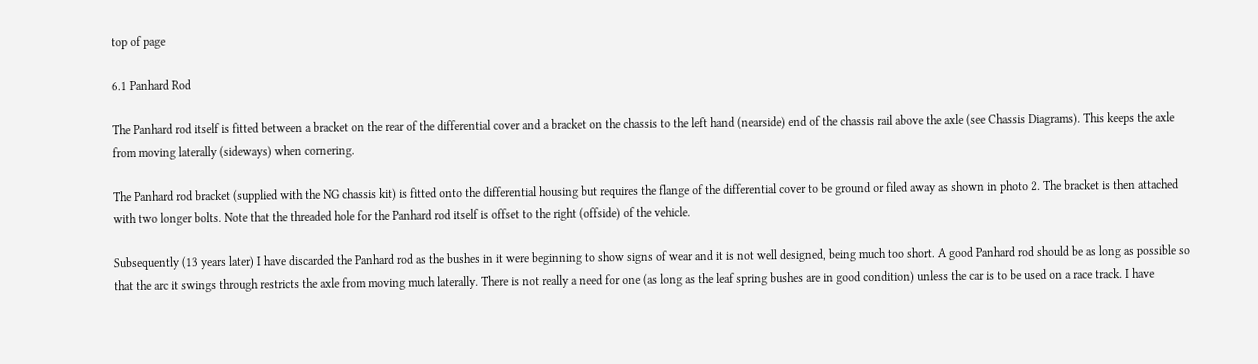top of page

6.1 Panhard Rod

The Panhard rod itself is fitted between a bracket on the rear of the differential cover and a bracket on the chassis to the left hand (nearside) end of the chassis rail above the axle (see Chassis Diagrams). This keeps the axle from moving laterally (sideways) when cornering.

The Panhard rod bracket (supplied with the NG chassis kit) is fitted onto the differential housing but requires the flange of the differential cover to be ground or filed away as shown in photo 2. The bracket is then attached with two longer bolts. Note that the threaded hole for the Panhard rod itself is offset to the right (offside) of the vehicle.

Subsequently (13 years later) I have discarded the Panhard rod as the bushes in it were beginning to show signs of wear and it is not well designed, being much too short. A good Panhard rod should be as long as possible so that the arc it swings through restricts the axle from moving much laterally. There is not really a need for one (as long as the leaf spring bushes are in good condition) unless the car is to be used on a race track. I have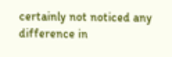certainly not noticed any difference in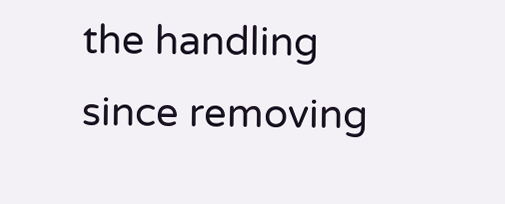the handling since removing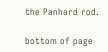the Panhard rod.

bottom of page